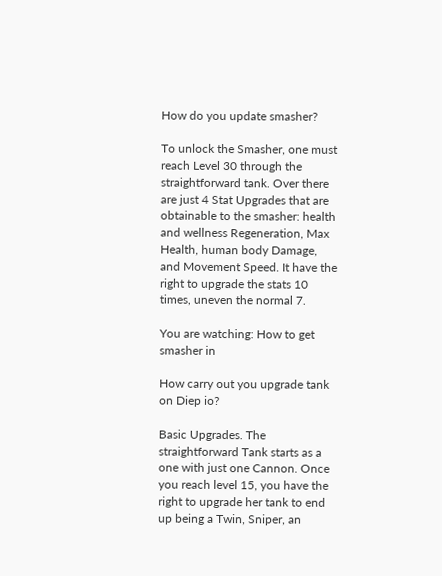How do you update smasher?

To unlock the Smasher, one must reach Level 30 through the straightforward tank. Over there are just 4 Stat Upgrades that are obtainable to the smasher: health and wellness Regeneration, Max Health, human body Damage, and Movement Speed. It have the right to upgrade the stats 10 times, uneven the normal 7.

You are watching: How to get smasher in

How carry out you upgrade tank on Diep io?

Basic Upgrades. The straightforward Tank starts as a one with just one Cannon. Once you reach level 15, you have the right to upgrade her tank to end up being a Twin, Sniper, an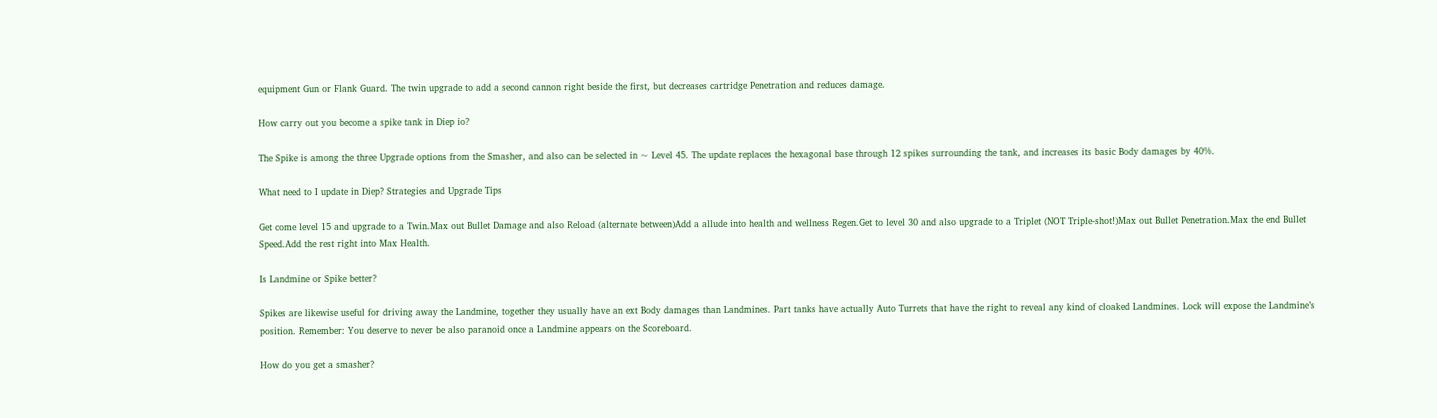equipment Gun or Flank Guard. The twin upgrade to add a second cannon right beside the first, but decreases cartridge Penetration and reduces damage.

How carry out you become a spike tank in Diep io?

The Spike is among the three Upgrade options from the Smasher, and also can be selected in ~ Level 45. The update replaces the hexagonal base through 12 spikes surrounding the tank, and increases its basic Body damages by 40%.

What need to I update in Diep? Strategies and Upgrade Tips

Get come level 15 and upgrade to a Twin.Max out Bullet Damage and also Reload (alternate between)Add a allude into health and wellness Regen.Get to level 30 and also upgrade to a Triplet (NOT Triple-shot!)Max out Bullet Penetration.Max the end Bullet Speed.Add the rest right into Max Health.

Is Landmine or Spike better?

Spikes are likewise useful for driving away the Landmine, together they usually have an ext Body damages than Landmines. Part tanks have actually Auto Turrets that have the right to reveal any kind of cloaked Landmines. Lock will expose the Landmine’s position. Remember: You deserve to never be also paranoid once a Landmine appears on the Scoreboard.

How do you get a smasher?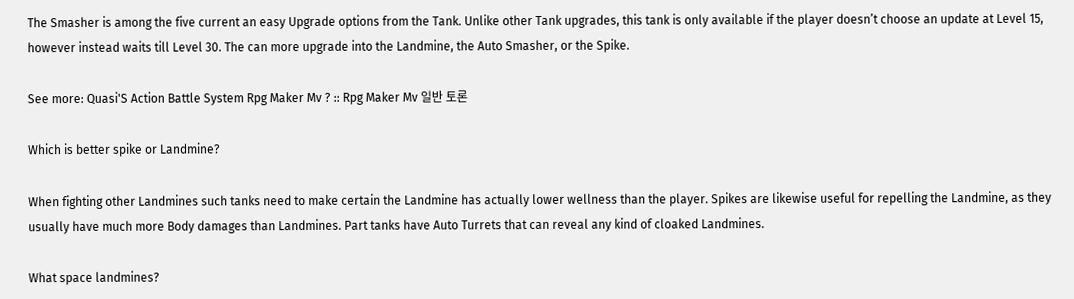The Smasher is among the five current an easy Upgrade options from the Tank. Unlike other Tank upgrades, this tank is only available if the player doesn’t choose an update at Level 15, however instead waits till Level 30. The can more upgrade into the Landmine, the Auto Smasher, or the Spike.

See more: Quasi'S Action Battle System Rpg Maker Mv ? :: Rpg Maker Mv 일반 토론

Which is better spike or Landmine?

When fighting other Landmines such tanks need to make certain the Landmine has actually lower wellness than the player. Spikes are likewise useful for repelling the Landmine, as they usually have much more Body damages than Landmines. Part tanks have Auto Turrets that can reveal any kind of cloaked Landmines.

What space landmines?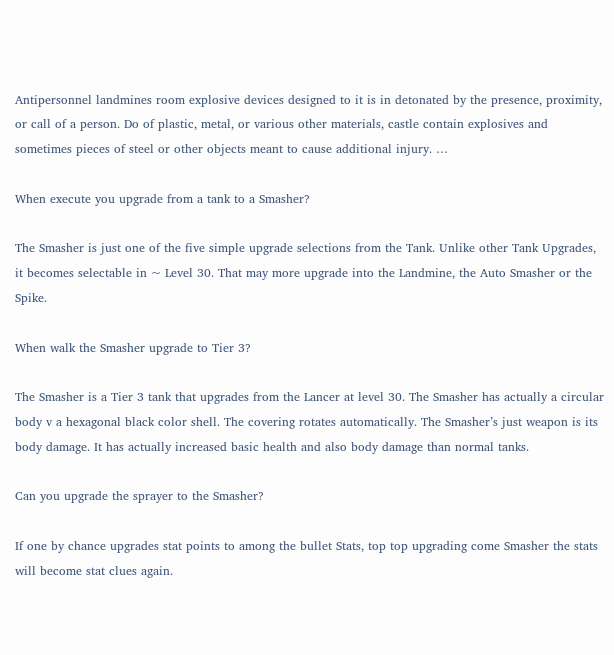Antipersonnel landmines room explosive devices designed to it is in detonated by the presence, proximity, or call of a person. Do of plastic, metal, or various other materials, castle contain explosives and sometimes pieces of steel or other objects meant to cause additional injury. …

When execute you upgrade from a tank to a Smasher?

The Smasher is just one of the five simple upgrade selections from the Tank. Unlike other Tank Upgrades, it becomes selectable in ~ Level 30. That may more upgrade into the Landmine, the Auto Smasher or the Spike.

When walk the Smasher upgrade to Tier 3?

The Smasher is a Tier 3 tank that upgrades from the Lancer at level 30. The Smasher has actually a circular body v a hexagonal black color shell. The covering rotates automatically. The Smasher’s just weapon is its body damage. It has actually increased basic health and also body damage than normal tanks.

Can you upgrade the sprayer to the Smasher?

If one by chance upgrades stat points to among the bullet Stats, top top upgrading come Smasher the stats will become stat clues again.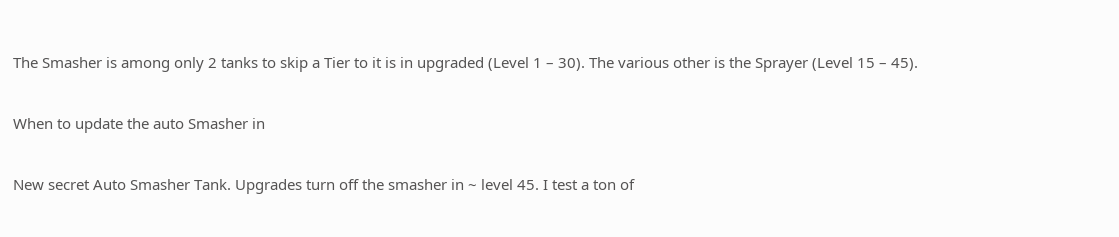The Smasher is among only 2 tanks to skip a Tier to it is in upgraded (Level 1 – 30). The various other is the Sprayer (Level 15 – 45).

When to update the auto Smasher in

New secret Auto Smasher Tank. Upgrades turn off the smasher in ~ level 45. I test a ton of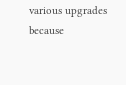various upgrades because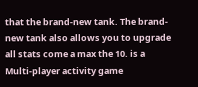that the brand-new tank. The brand-new tank also allows you to upgrade all stats come a max the 10. is a Multi-player activity game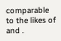comparable to the likes of and .